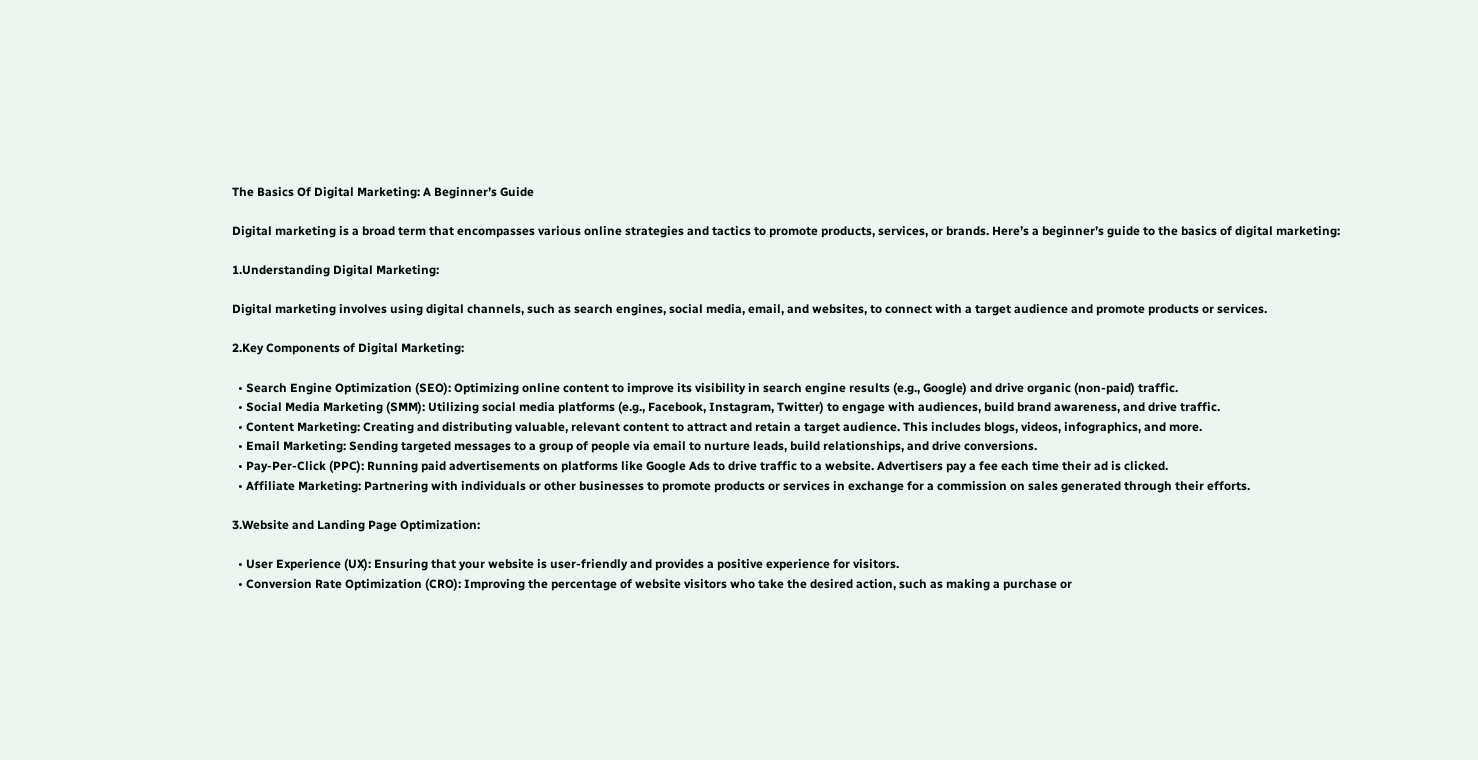The Basics Of Digital Marketing: A Beginner’s Guide

Digital marketing is a broad term that encompasses various online strategies and tactics to promote products, services, or brands. Here’s a beginner’s guide to the basics of digital marketing:

1.Understanding Digital Marketing:

Digital marketing involves using digital channels, such as search engines, social media, email, and websites, to connect with a target audience and promote products or services.

2.Key Components of Digital Marketing:

  • Search Engine Optimization (SEO): Optimizing online content to improve its visibility in search engine results (e.g., Google) and drive organic (non-paid) traffic.
  • Social Media Marketing (SMM): Utilizing social media platforms (e.g., Facebook, Instagram, Twitter) to engage with audiences, build brand awareness, and drive traffic.
  • Content Marketing: Creating and distributing valuable, relevant content to attract and retain a target audience. This includes blogs, videos, infographics, and more.
  • Email Marketing: Sending targeted messages to a group of people via email to nurture leads, build relationships, and drive conversions.
  • Pay-Per-Click (PPC): Running paid advertisements on platforms like Google Ads to drive traffic to a website. Advertisers pay a fee each time their ad is clicked.
  • Affiliate Marketing: Partnering with individuals or other businesses to promote products or services in exchange for a commission on sales generated through their efforts.

3.Website and Landing Page Optimization:

  • User Experience (UX): Ensuring that your website is user-friendly and provides a positive experience for visitors.
  • Conversion Rate Optimization (CRO): Improving the percentage of website visitors who take the desired action, such as making a purchase or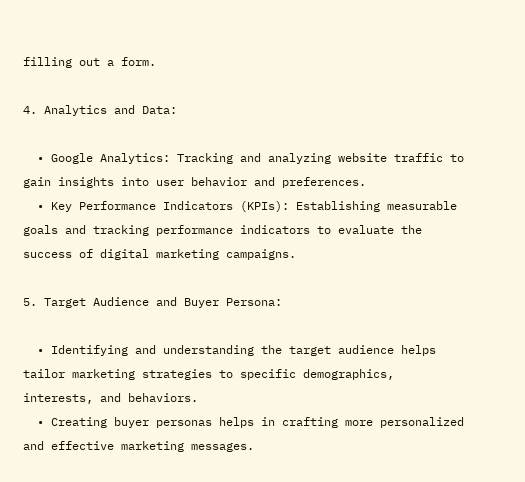filling out a form.

4. Analytics and Data:

  • Google Analytics: Tracking and analyzing website traffic to gain insights into user behavior and preferences.
  • Key Performance Indicators (KPIs): Establishing measurable goals and tracking performance indicators to evaluate the success of digital marketing campaigns.

5. Target Audience and Buyer Persona:

  • Identifying and understanding the target audience helps tailor marketing strategies to specific demographics, interests, and behaviors.
  • Creating buyer personas helps in crafting more personalized and effective marketing messages.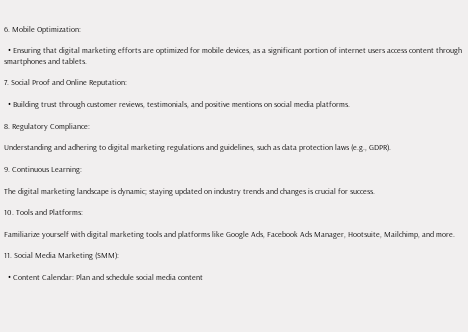6. Mobile Optimization:

  • Ensuring that digital marketing efforts are optimized for mobile devices, as a significant portion of internet users access content through smartphones and tablets.

7. Social Proof and Online Reputation:

  • Building trust through customer reviews, testimonials, and positive mentions on social media platforms.

8. Regulatory Compliance:

Understanding and adhering to digital marketing regulations and guidelines, such as data protection laws (e.g., GDPR).

9. Continuous Learning:

The digital marketing landscape is dynamic; staying updated on industry trends and changes is crucial for success.

10. Tools and Platforms:

Familiarize yourself with digital marketing tools and platforms like Google Ads, Facebook Ads Manager, Hootsuite, Mailchimp, and more.

11. Social Media Marketing (SMM):

  • Content Calendar: Plan and schedule social media content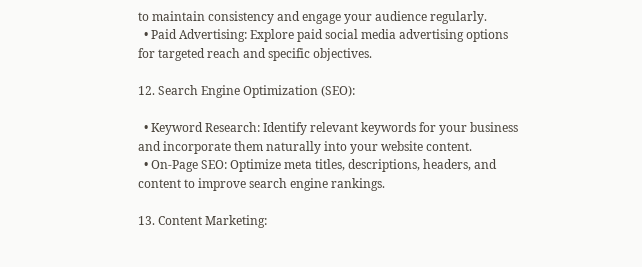to maintain consistency and engage your audience regularly.
  • Paid Advertising: Explore paid social media advertising options for targeted reach and specific objectives.

12. Search Engine Optimization (SEO):

  • Keyword Research: Identify relevant keywords for your business and incorporate them naturally into your website content.
  • On-Page SEO: Optimize meta titles, descriptions, headers, and content to improve search engine rankings.

13. Content Marketing: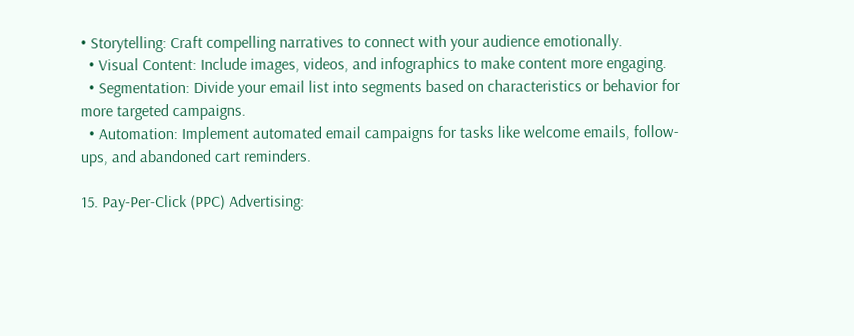• Storytelling: Craft compelling narratives to connect with your audience emotionally.
  • Visual Content: Include images, videos, and infographics to make content more engaging.
  • Segmentation: Divide your email list into segments based on characteristics or behavior for more targeted campaigns.
  • Automation: Implement automated email campaigns for tasks like welcome emails, follow-ups, and abandoned cart reminders.

15. Pay-Per-Click (PPC) Advertising: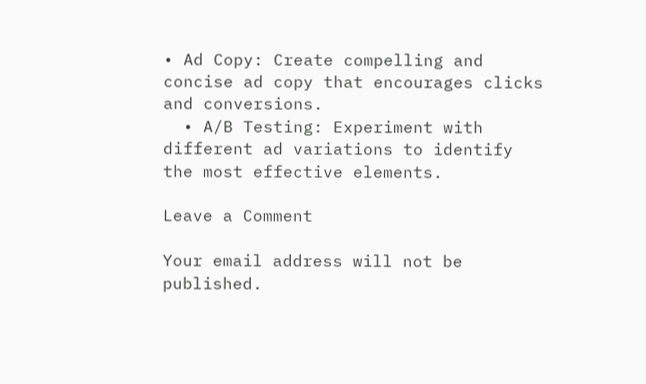• Ad Copy: Create compelling and concise ad copy that encourages clicks and conversions.
  • A/B Testing: Experiment with different ad variations to identify the most effective elements.

Leave a Comment

Your email address will not be published.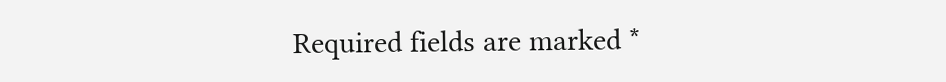Required fields are marked *